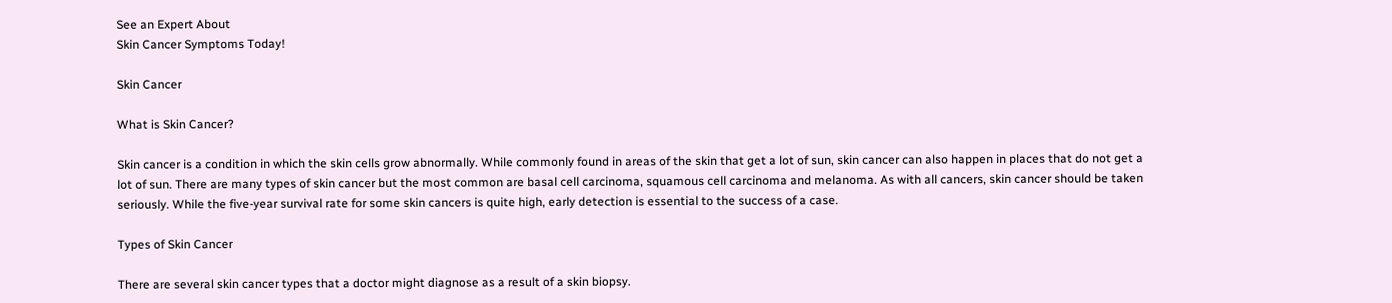See an Expert About
Skin Cancer Symptoms Today!

Skin Cancer

What is Skin Cancer?

Skin cancer is a condition in which the skin cells grow abnormally. While commonly found in areas of the skin that get a lot of sun, skin cancer can also happen in places that do not get a lot of sun. There are many types of skin cancer but the most common are basal cell carcinoma, squamous cell carcinoma and melanoma. As with all cancers, skin cancer should be taken seriously. While the five-year survival rate for some skin cancers is quite high, early detection is essential to the success of a case.

Types of Skin Cancer

There are several skin cancer types that a doctor might diagnose as a result of a skin biopsy.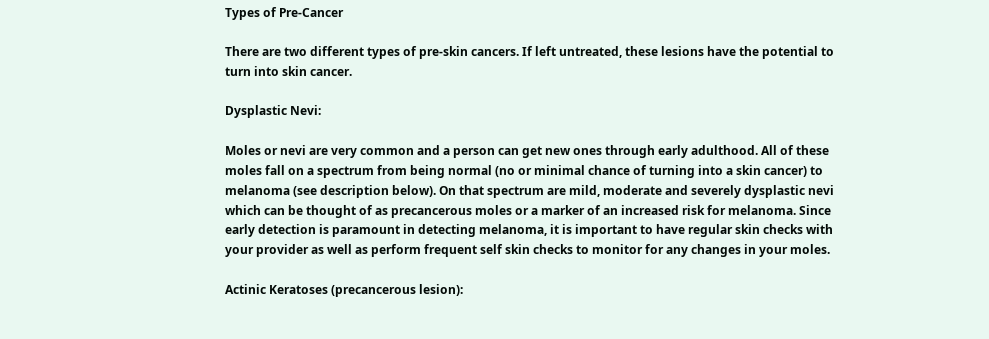Types of Pre-Cancer

There are two different types of pre-skin cancers. If left untreated, these lesions have the potential to turn into skin cancer.

Dysplastic Nevi:

Moles or nevi are very common and a person can get new ones through early adulthood. All of these moles fall on a spectrum from being normal (no or minimal chance of turning into a skin cancer) to melanoma (see description below). On that spectrum are mild, moderate and severely dysplastic nevi which can be thought of as precancerous moles or a marker of an increased risk for melanoma. Since early detection is paramount in detecting melanoma, it is important to have regular skin checks with your provider as well as perform frequent self skin checks to monitor for any changes in your moles.

Actinic Keratoses (precancerous lesion):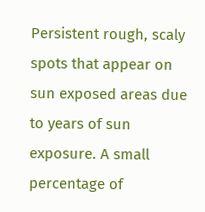Persistent rough, scaly spots that appear on sun exposed areas due to years of sun exposure. A small percentage of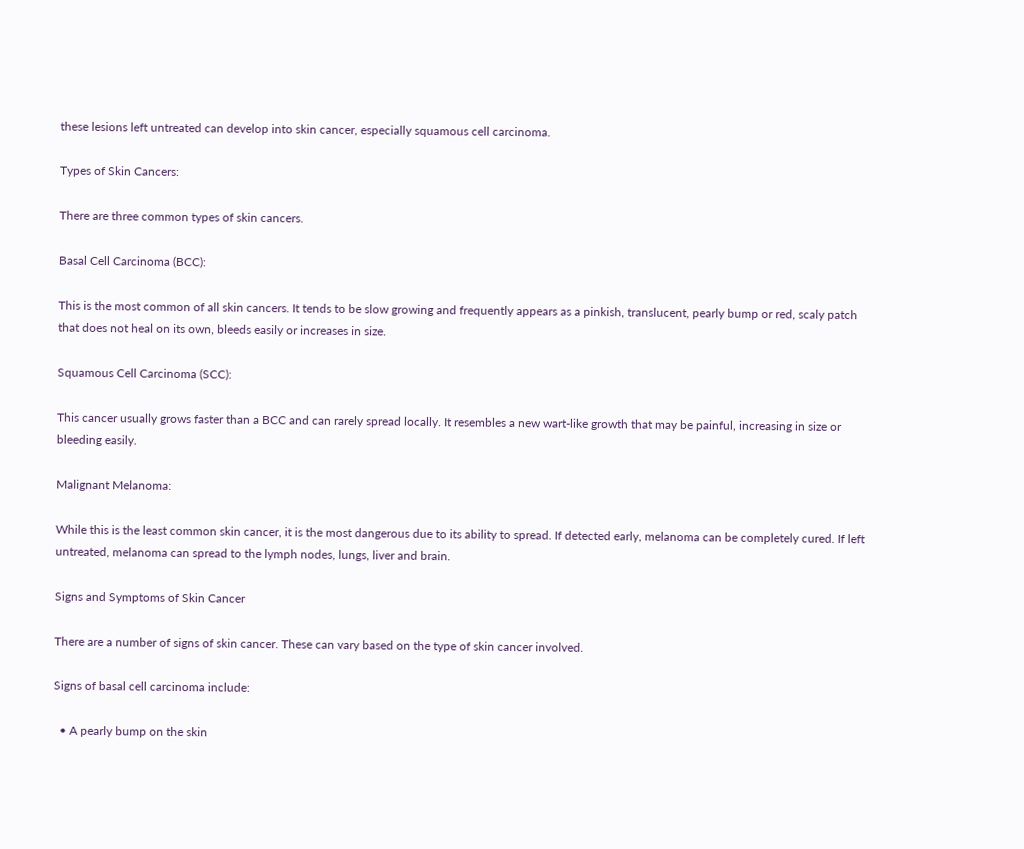these lesions left untreated can develop into skin cancer, especially squamous cell carcinoma.

Types of Skin Cancers:

There are three common types of skin cancers.

Basal Cell Carcinoma (BCC):

This is the most common of all skin cancers. It tends to be slow growing and frequently appears as a pinkish, translucent, pearly bump or red, scaly patch that does not heal on its own, bleeds easily or increases in size.

Squamous Cell Carcinoma (SCC):

This cancer usually grows faster than a BCC and can rarely spread locally. It resembles a new wart-like growth that may be painful, increasing in size or bleeding easily.

Malignant Melanoma:

While this is the least common skin cancer, it is the most dangerous due to its ability to spread. If detected early, melanoma can be completely cured. If left untreated, melanoma can spread to the lymph nodes, lungs, liver and brain.

Signs and Symptoms of Skin Cancer

There are a number of signs of skin cancer. These can vary based on the type of skin cancer involved.

Signs of basal cell carcinoma include:

  • A pearly bump on the skin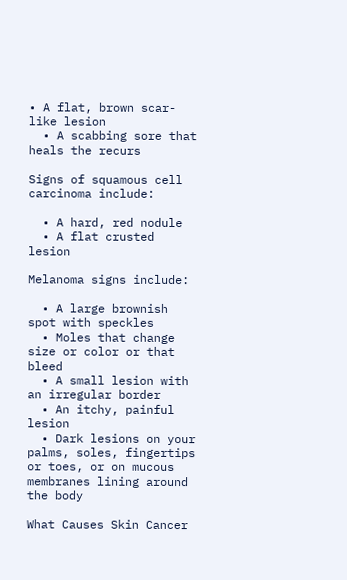• A flat, brown scar-like lesion
  • A scabbing sore that heals the recurs

Signs of squamous cell carcinoma include:

  • A hard, red nodule
  • A flat crusted lesion

Melanoma signs include:

  • A large brownish spot with speckles
  • Moles that change size or color or that bleed
  • A small lesion with an irregular border
  • An itchy, painful lesion
  • Dark lesions on your palms, soles, fingertips or toes, or on mucous membranes lining around the body

What Causes Skin Cancer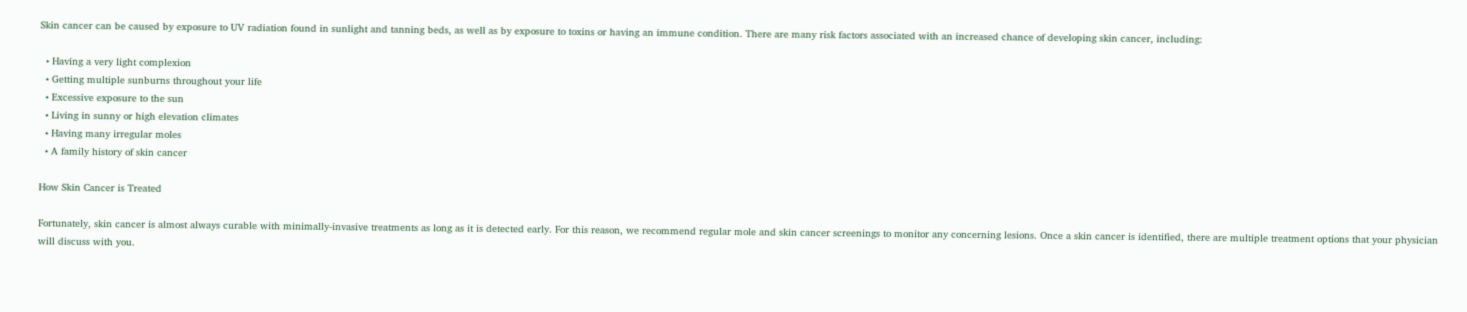Skin cancer can be caused by exposure to UV radiation found in sunlight and tanning beds, as well as by exposure to toxins or having an immune condition. There are many risk factors associated with an increased chance of developing skin cancer, including:

  • Having a very light complexion
  • Getting multiple sunburns throughout your life
  • Excessive exposure to the sun
  • Living in sunny or high elevation climates
  • Having many irregular moles
  • A family history of skin cancer

How Skin Cancer is Treated

Fortunately, skin cancer is almost always curable with minimally-invasive treatments as long as it is detected early. For this reason, we recommend regular mole and skin cancer screenings to monitor any concerning lesions. Once a skin cancer is identified, there are multiple treatment options that your physician will discuss with you.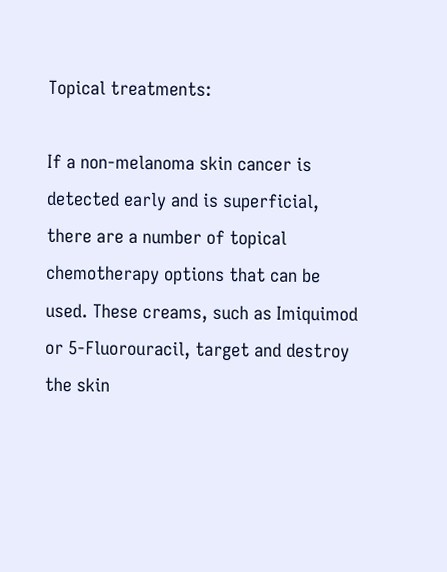Topical treatments:

If a non-melanoma skin cancer is detected early and is superficial, there are a number of topical chemotherapy options that can be used. These creams, such as Imiquimod or 5-Fluorouracil, target and destroy the skin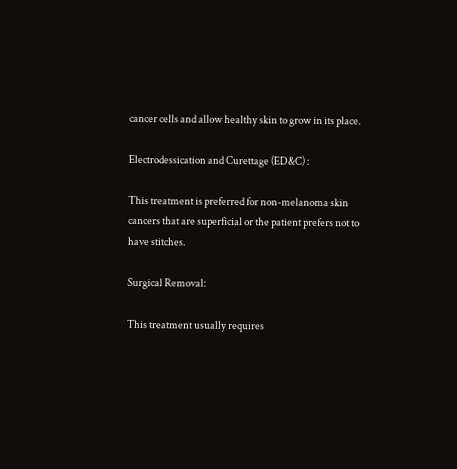cancer cells and allow healthy skin to grow in its place.

Electrodessication and Curettage (ED&C) :

This treatment is preferred for non-melanoma skin cancers that are superficial or the patient prefers not to have stitches.

Surgical Removal:

This treatment usually requires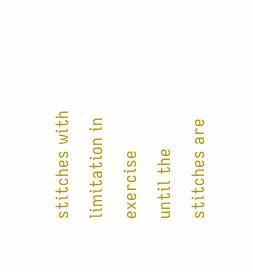stitches with limitation in exercise until the stitches are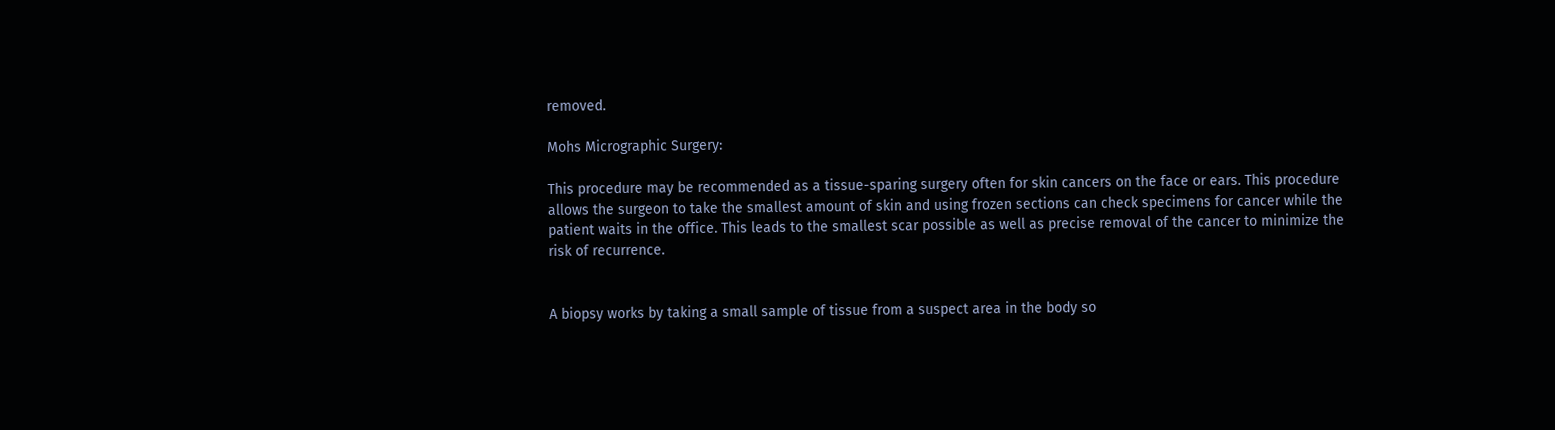removed.

Mohs Micrographic Surgery:

This procedure may be recommended as a tissue-sparing surgery often for skin cancers on the face or ears. This procedure allows the surgeon to take the smallest amount of skin and using frozen sections can check specimens for cancer while the patient waits in the office. This leads to the smallest scar possible as well as precise removal of the cancer to minimize the risk of recurrence.


A biopsy works by taking a small sample of tissue from a suspect area in the body so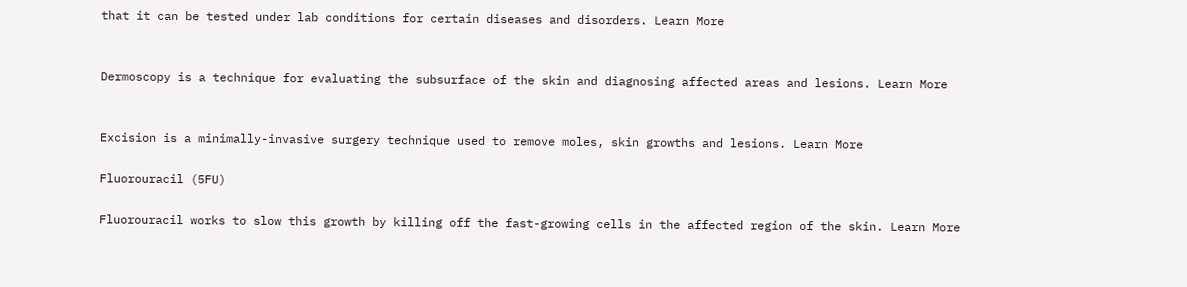that it can be tested under lab conditions for certain diseases and disorders. Learn More


Dermoscopy is a technique for evaluating the subsurface of the skin and diagnosing affected areas and lesions. Learn More


Excision is a minimally-invasive surgery technique used to remove moles, skin growths and lesions. Learn More

Fluorouracil (5FU)

Fluorouracil works to slow this growth by killing off the fast-growing cells in the affected region of the skin. Learn More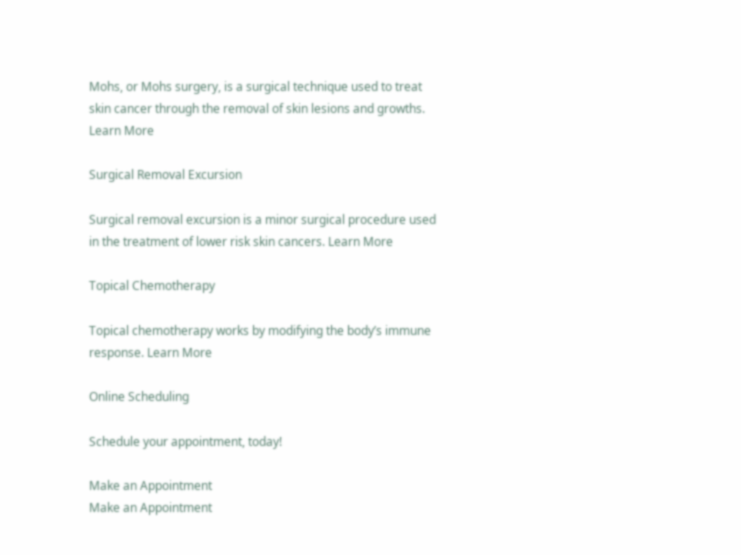Mohs, or Mohs surgery, is a surgical technique used to treat skin cancer through the removal of skin lesions and growths. Learn More

Surgical Removal Excursion

Surgical removal excursion is a minor surgical procedure used in the treatment of lower risk skin cancers. Learn More

Topical Chemotherapy

Topical chemotherapy works by modifying the body’s immune response. Learn More

Online Scheduling

Schedule your appointment, today!

Make an Appointment
Make an Appointment